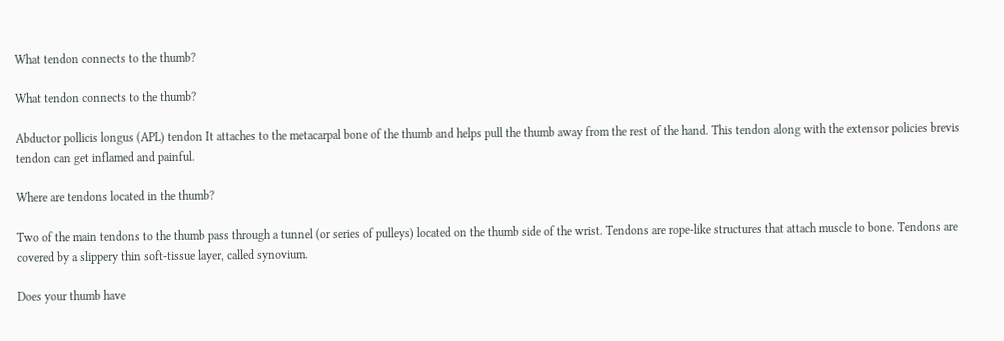What tendon connects to the thumb?

What tendon connects to the thumb?

Abductor pollicis longus (APL) tendon It attaches to the metacarpal bone of the thumb and helps pull the thumb away from the rest of the hand. This tendon along with the extensor policies brevis tendon can get inflamed and painful.

Where are tendons located in the thumb?

Two of the main tendons to the thumb pass through a tunnel (or series of pulleys) located on the thumb side of the wrist. Tendons are rope-like structures that attach muscle to bone. Tendons are covered by a slippery thin soft-tissue layer, called synovium.

Does your thumb have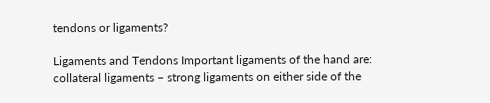tendons or ligaments?

Ligaments and Tendons Important ligaments of the hand are: collateral ligaments – strong ligaments on either side of the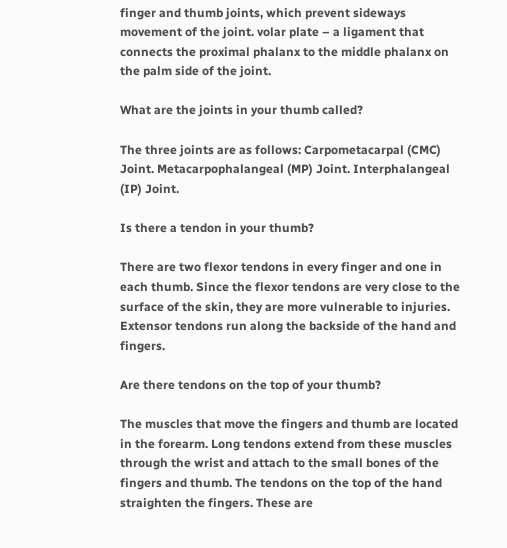finger and thumb joints, which prevent sideways movement of the joint. volar plate – a ligament that connects the proximal phalanx to the middle phalanx on the palm side of the joint.

What are the joints in your thumb called?

The three joints are as follows: Carpometacarpal (CMC) Joint. Metacarpophalangeal (MP) Joint. Interphalangeal (IP) Joint.

Is there a tendon in your thumb?

There are two flexor tendons in every finger and one in each thumb. Since the flexor tendons are very close to the surface of the skin, they are more vulnerable to injuries. Extensor tendons run along the backside of the hand and fingers.

Are there tendons on the top of your thumb?

The muscles that move the fingers and thumb are located in the forearm. Long tendons extend from these muscles through the wrist and attach to the small bones of the fingers and thumb. The tendons on the top of the hand straighten the fingers. These are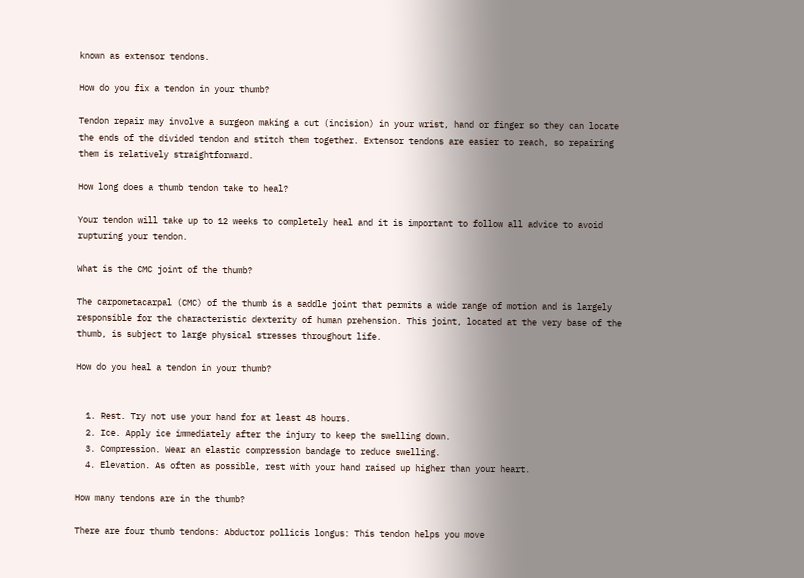known as extensor tendons.

How do you fix a tendon in your thumb?

Tendon repair may involve a surgeon making a cut (incision) in your wrist, hand or finger so they can locate the ends of the divided tendon and stitch them together. Extensor tendons are easier to reach, so repairing them is relatively straightforward.

How long does a thumb tendon take to heal?

Your tendon will take up to 12 weeks to completely heal and it is important to follow all advice to avoid rupturing your tendon.

What is the CMC joint of the thumb?

The carpometacarpal (CMC) of the thumb is a saddle joint that permits a wide range of motion and is largely responsible for the characteristic dexterity of human prehension. This joint, located at the very base of the thumb, is subject to large physical stresses throughout life.

How do you heal a tendon in your thumb?


  1. Rest. Try not use your hand for at least 48 hours.
  2. Ice. Apply ice immediately after the injury to keep the swelling down.
  3. Compression. Wear an elastic compression bandage to reduce swelling.
  4. Elevation. As often as possible, rest with your hand raised up higher than your heart.

How many tendons are in the thumb?

There are four thumb tendons: Abductor pollicis longus: This tendon helps you move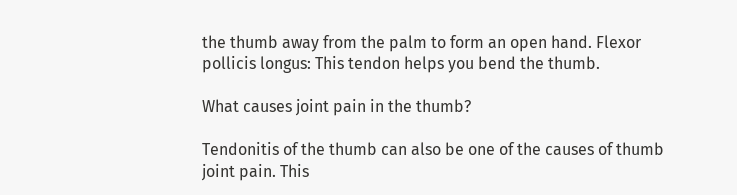the thumb away from the palm to form an open hand. Flexor pollicis longus: This tendon helps you bend the thumb.

What causes joint pain in the thumb?

Tendonitis of the thumb can also be one of the causes of thumb joint pain. This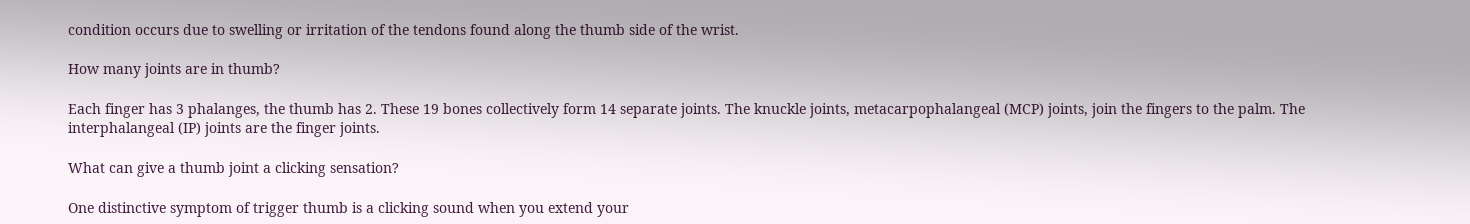condition occurs due to swelling or irritation of the tendons found along the thumb side of the wrist.

How many joints are in thumb?

Each finger has 3 phalanges, the thumb has 2. These 19 bones collectively form 14 separate joints. The knuckle joints, metacarpophalangeal (MCP) joints, join the fingers to the palm. The interphalangeal (IP) joints are the finger joints.

What can give a thumb joint a clicking sensation?

One distinctive symptom of trigger thumb is a clicking sound when you extend your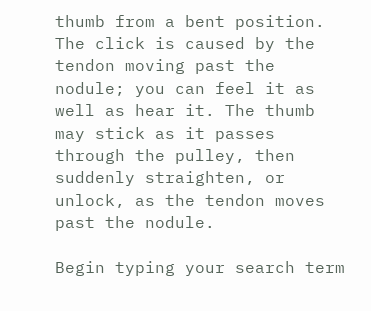thumb from a bent position. The click is caused by the tendon moving past the nodule; you can feel it as well as hear it. The thumb may stick as it passes through the pulley, then suddenly straighten, or unlock, as the tendon moves past the nodule.

Begin typing your search term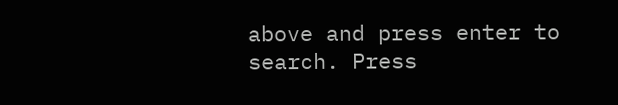above and press enter to search. Press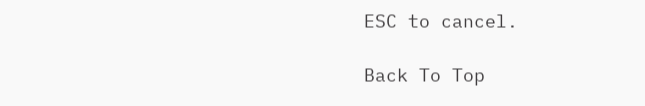ESC to cancel.

Back To Top